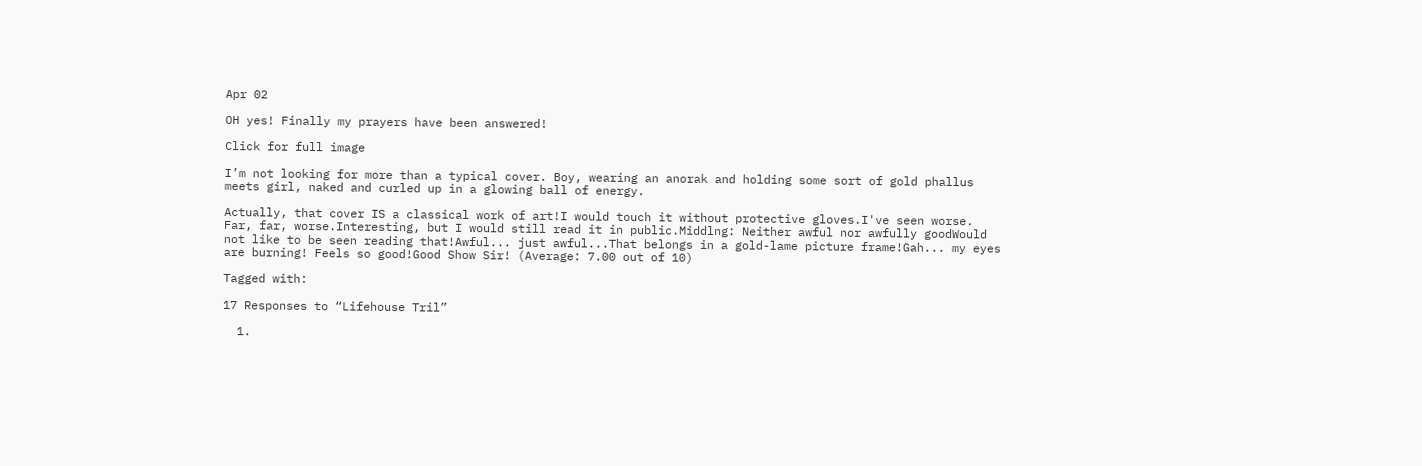Apr 02

OH yes! Finally my prayers have been answered!

Click for full image

I’m not looking for more than a typical cover. Boy, wearing an anorak and holding some sort of gold phallus meets girl, naked and curled up in a glowing ball of energy.

Actually, that cover IS a classical work of art!I would touch it without protective gloves.I've seen worse. Far, far, worse.Interesting, but I would still read it in public.Middlng: Neither awful nor awfully goodWould not like to be seen reading that!Awful... just awful...That belongs in a gold-lame picture frame!Gah... my eyes are burning! Feels so good!Good Show Sir! (Average: 7.00 out of 10)

Tagged with:

17 Responses to “Lifehouse Tril”

  1.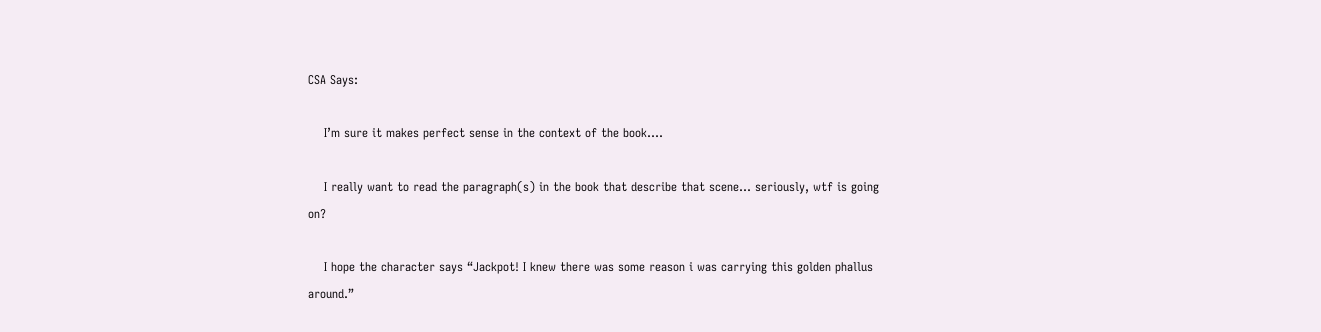CSA Says:

    I’m sure it makes perfect sense in the context of the book….

    I really want to read the paragraph(s) in the book that describe that scene… seriously, wtf is going on?

    I hope the character says “Jackpot! I knew there was some reason i was carrying this golden phallus around.”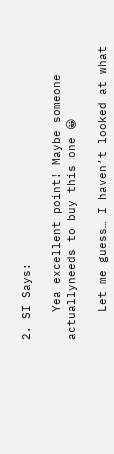2. SI Says:

    Yea excellent point! Maybe someone actuallyneeds to buy this one 😀

    Let me guess… I haven’t looked at what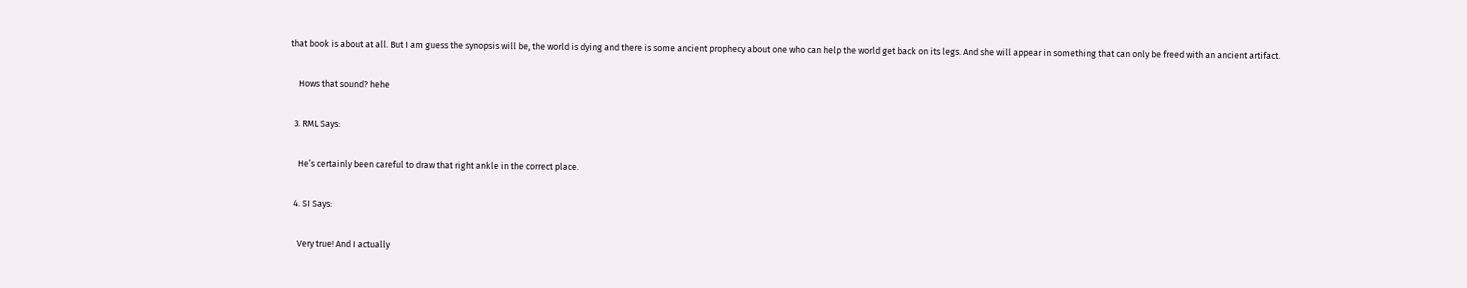that book is about at all. But I am guess the synopsis will be, the world is dying and there is some ancient prophecy about one who can help the world get back on its legs. And she will appear in something that can only be freed with an ancient artifact.

    Hows that sound? hehe

  3. RML Says:

    He’s certainly been careful to draw that right ankle in the correct place.

  4. SI Says:

    Very true! And I actually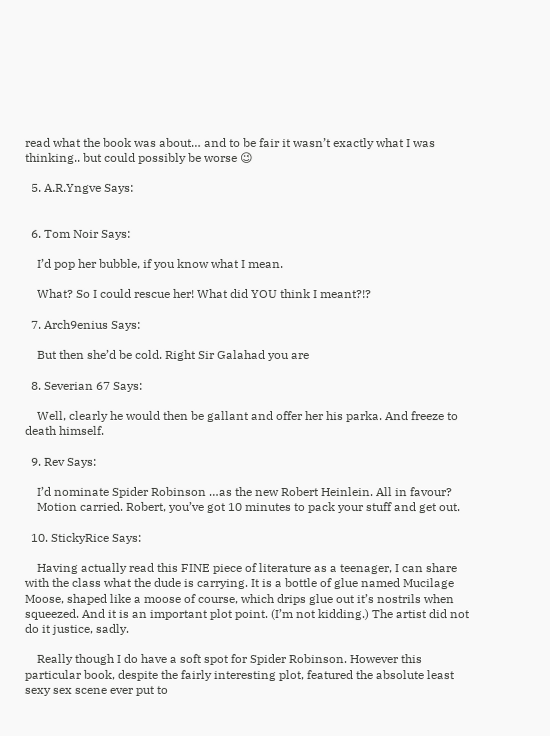read what the book was about… and to be fair it wasn’t exactly what I was thinking.. but could possibly be worse 😉

  5. A.R.Yngve Says:


  6. Tom Noir Says:

    I’d pop her bubble, if you know what I mean.

    What? So I could rescue her! What did YOU think I meant?!?

  7. Arch9enius Says:

    But then she’d be cold. Right Sir Galahad you are

  8. Severian 67 Says:

    Well, clearly he would then be gallant and offer her his parka. And freeze to death himself.

  9. Rev Says:

    I’d nominate Spider Robinson …as the new Robert Heinlein. All in favour?
    Motion carried. Robert, you’ve got 10 minutes to pack your stuff and get out.

  10. StickyRice Says:

    Having actually read this FINE piece of literature as a teenager, I can share with the class what the dude is carrying. It is a bottle of glue named Mucilage Moose, shaped like a moose of course, which drips glue out it’s nostrils when squeezed. And it is an important plot point. (I’m not kidding.) The artist did not do it justice, sadly.

    Really though I do have a soft spot for Spider Robinson. However this particular book, despite the fairly interesting plot, featured the absolute least sexy sex scene ever put to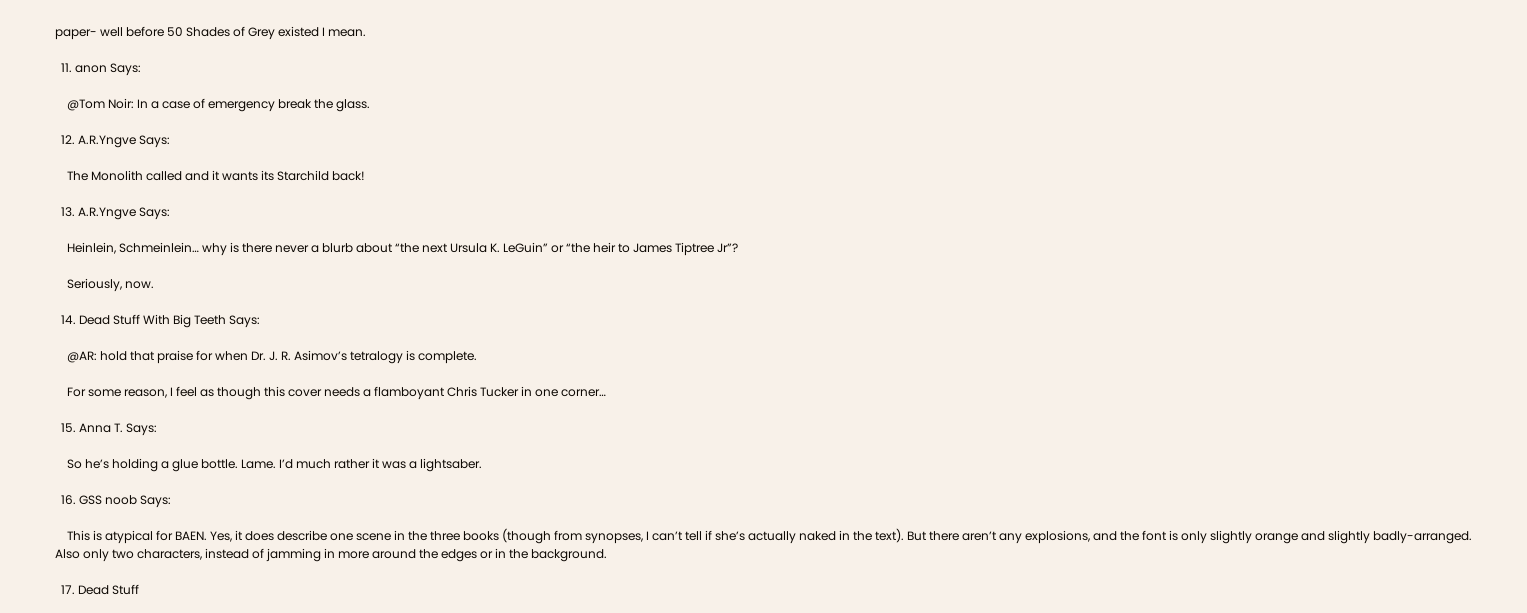paper- well before 50 Shades of Grey existed I mean.

  11. anon Says:

    @Tom Noir: In a case of emergency break the glass.

  12. A.R.Yngve Says:

    The Monolith called and it wants its Starchild back!

  13. A.R.Yngve Says:

    Heinlein, Schmeinlein… why is there never a blurb about “the next Ursula K. LeGuin” or “the heir to James Tiptree Jr”?

    Seriously, now.

  14. Dead Stuff With Big Teeth Says:

    @AR: hold that praise for when Dr. J. R. Asimov’s tetralogy is complete.

    For some reason, I feel as though this cover needs a flamboyant Chris Tucker in one corner…

  15. Anna T. Says:

    So he’s holding a glue bottle. Lame. I’d much rather it was a lightsaber.

  16. GSS noob Says:

    This is atypical for BAEN. Yes, it does describe one scene in the three books (though from synopses, I can’t tell if she’s actually naked in the text). But there aren’t any explosions, and the font is only slightly orange and slightly badly-arranged. Also only two characters, instead of jamming in more around the edges or in the background.

  17. Dead Stuff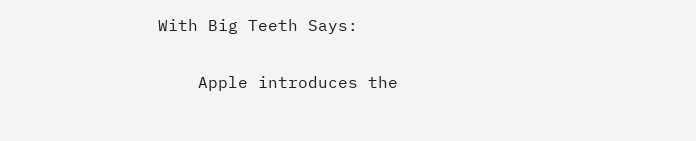With Big Teeth Says:

    Apple introduces the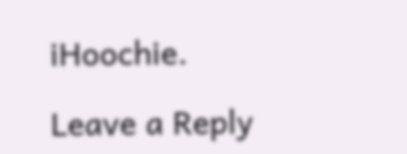iHoochie.

Leave a Reply